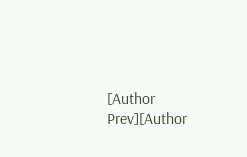[Author Prev][Author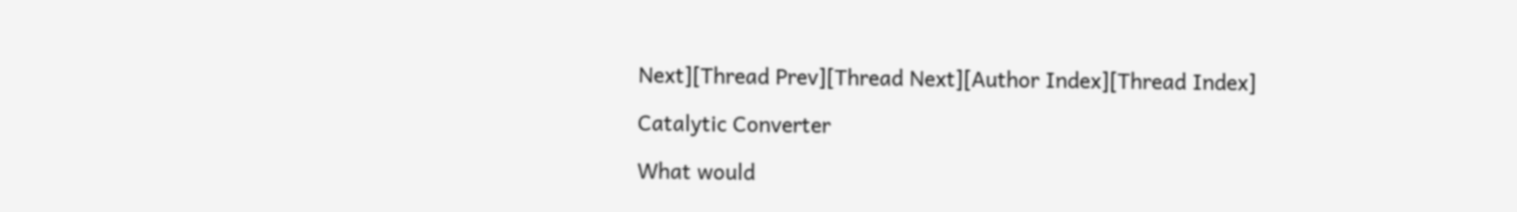Next][Thread Prev][Thread Next][Author Index][Thread Index]

Catalytic Converter

What would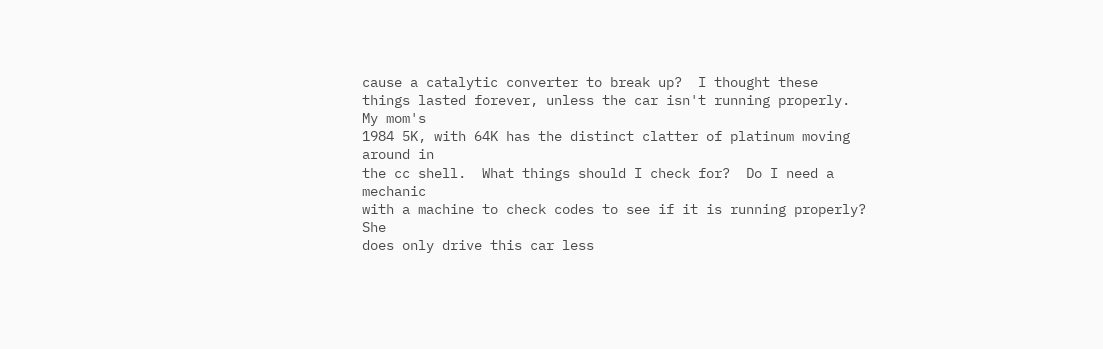cause a catalytic converter to break up?  I thought these
things lasted forever, unless the car isn't running properly.  My mom's
1984 5K, with 64K has the distinct clatter of platinum moving around in
the cc shell.  What things should I check for?  Do I need a mechanic
with a machine to check codes to see if it is running properly?  She
does only drive this car less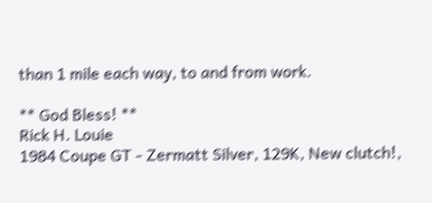than 1 mile each way, to and from work.

** God Bless! **
Rick H. Louie
1984 Coupe GT - Zermatt Silver, 129K, New clutch!,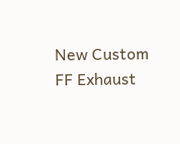New Custom FF Exhaust